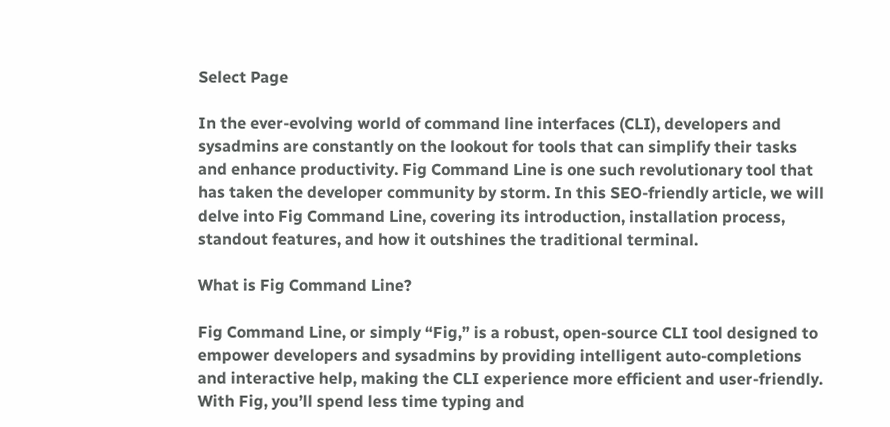Select Page

In the ever-evolving world of command line interfaces (CLI), developers and sysadmins are constantly on the lookout for tools that can simplify their tasks and enhance productivity. Fig Command Line is one such revolutionary tool that has taken the developer community by storm. In this SEO-friendly article, we will delve into Fig Command Line, covering its introduction, installation process, standout features, and how it outshines the traditional terminal.

What is Fig Command Line?

Fig Command Line, or simply “Fig,” is a robust, open-source CLI tool designed to empower developers and sysadmins by providing intelligent auto-completions and interactive help, making the CLI experience more efficient and user-friendly. With Fig, you’ll spend less time typing and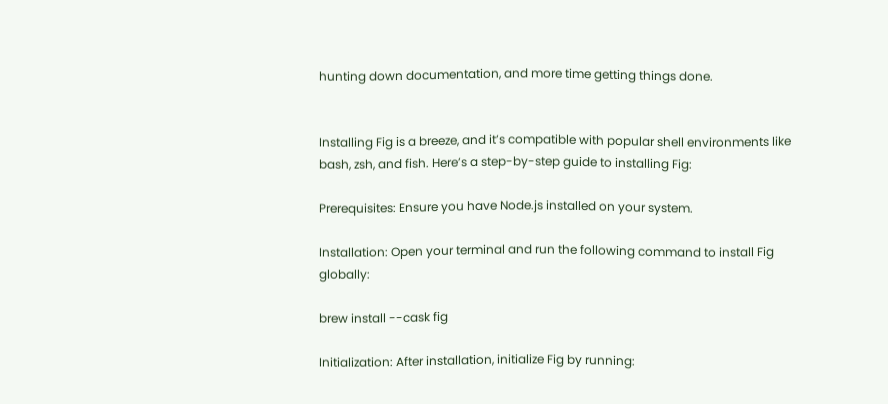hunting down documentation, and more time getting things done.


Installing Fig is a breeze, and it’s compatible with popular shell environments like bash, zsh, and fish. Here’s a step-by-step guide to installing Fig:

Prerequisites: Ensure you have Node.js installed on your system.

Installation: Open your terminal and run the following command to install Fig globally:

brew install --cask fig

Initialization: After installation, initialize Fig by running: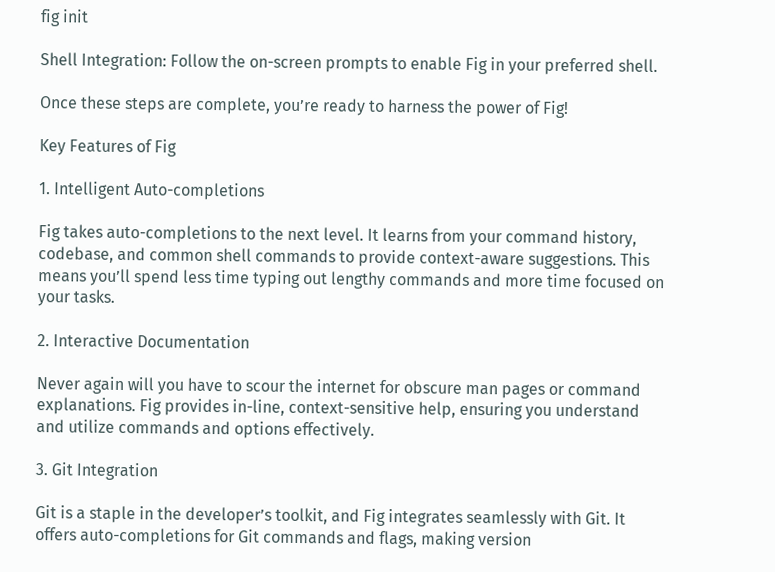fig init

Shell Integration: Follow the on-screen prompts to enable Fig in your preferred shell.

Once these steps are complete, you’re ready to harness the power of Fig!

Key Features of Fig

1. Intelligent Auto-completions

Fig takes auto-completions to the next level. It learns from your command history, codebase, and common shell commands to provide context-aware suggestions. This means you’ll spend less time typing out lengthy commands and more time focused on your tasks.

2. Interactive Documentation

Never again will you have to scour the internet for obscure man pages or command explanations. Fig provides in-line, context-sensitive help, ensuring you understand and utilize commands and options effectively.

3. Git Integration

Git is a staple in the developer’s toolkit, and Fig integrates seamlessly with Git. It offers auto-completions for Git commands and flags, making version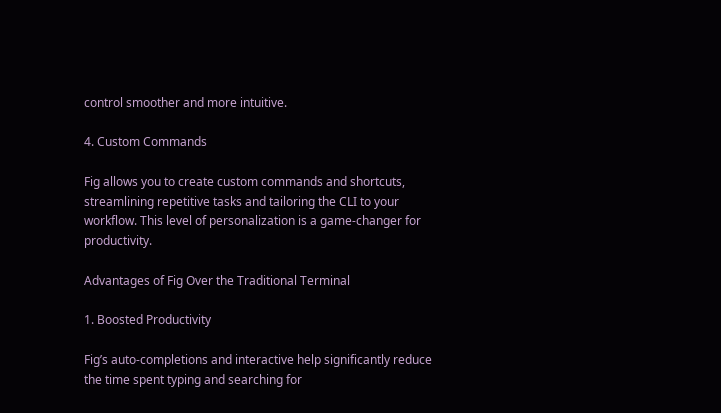control smoother and more intuitive.

4. Custom Commands

Fig allows you to create custom commands and shortcuts, streamlining repetitive tasks and tailoring the CLI to your workflow. This level of personalization is a game-changer for productivity.

Advantages of Fig Over the Traditional Terminal

1. Boosted Productivity

Fig’s auto-completions and interactive help significantly reduce the time spent typing and searching for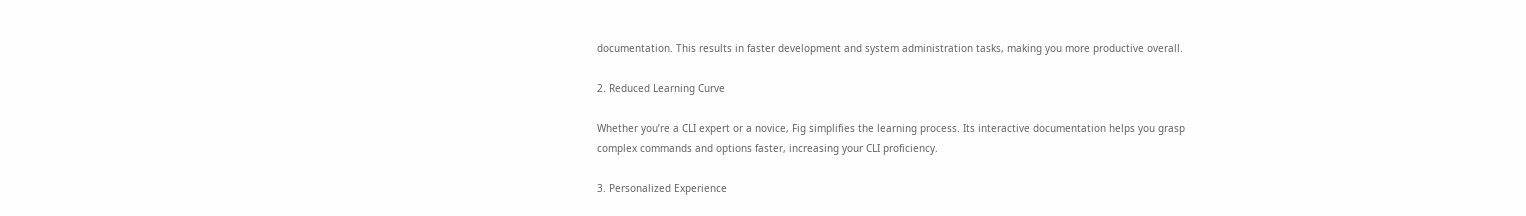documentation. This results in faster development and system administration tasks, making you more productive overall.

2. Reduced Learning Curve

Whether you’re a CLI expert or a novice, Fig simplifies the learning process. Its interactive documentation helps you grasp complex commands and options faster, increasing your CLI proficiency.

3. Personalized Experience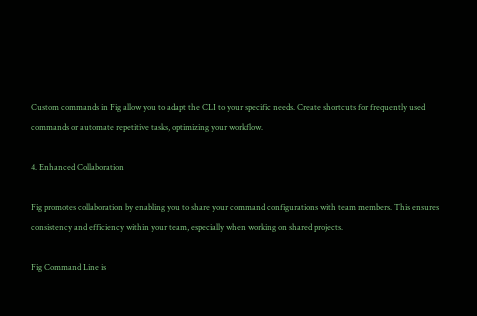Custom commands in Fig allow you to adapt the CLI to your specific needs. Create shortcuts for frequently used commands or automate repetitive tasks, optimizing your workflow.

4. Enhanced Collaboration

Fig promotes collaboration by enabling you to share your command configurations with team members. This ensures consistency and efficiency within your team, especially when working on shared projects.

Fig Command Line is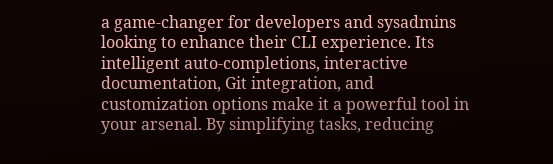a game-changer for developers and sysadmins looking to enhance their CLI experience. Its intelligent auto-completions, interactive documentation, Git integration, and customization options make it a powerful tool in your arsenal. By simplifying tasks, reducing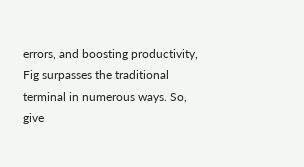errors, and boosting productivity, Fig surpasses the traditional terminal in numerous ways. So, give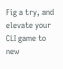Fig a try, and elevate your CLI game to new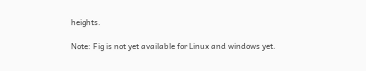heights.

Note: Fig is not yet available for Linux and windows yet.